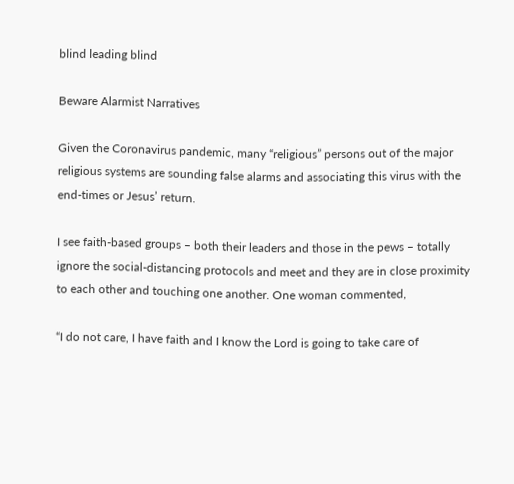blind leading blind

Beware Alarmist Narratives

Given the Coronavirus pandemic, many “religious” persons out of the major religious systems are sounding false alarms and associating this virus with the end-times or Jesus’ return.

I see faith-based groups – both their leaders and those in the pews – totally ignore the social-distancing protocols and meet and they are in close proximity to each other and touching one another. One woman commented,

“I do not care, I have faith and I know the Lord is going to take care of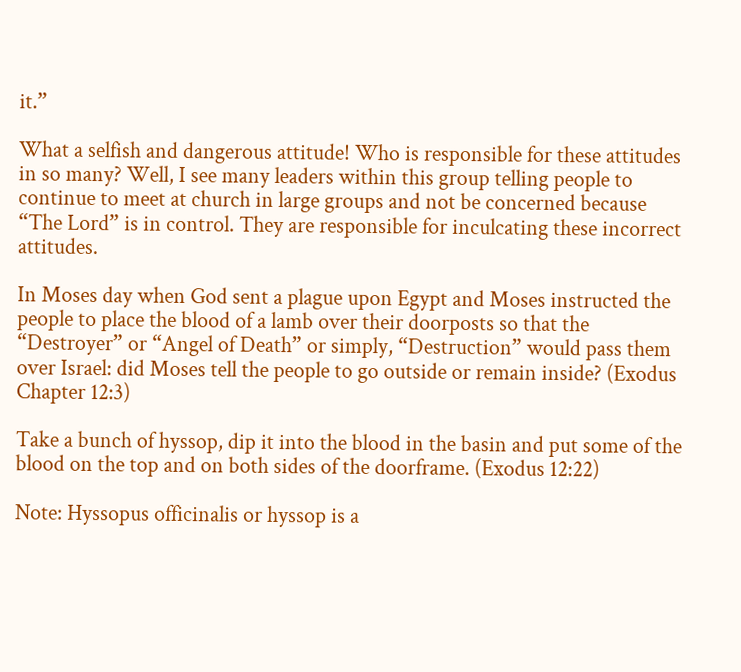it.”

What a selfish and dangerous attitude! Who is responsible for these attitudes in so many? Well, I see many leaders within this group telling people to continue to meet at church in large groups and not be concerned because “The Lord” is in control. They are responsible for inculcating these incorrect attitudes.

In Moses day when God sent a plague upon Egypt and Moses instructed the people to place the blood of a lamb over their doorposts so that the “Destroyer” or “Angel of Death” or simply, “Destruction” would pass them over Israel: did Moses tell the people to go outside or remain inside? (Exodus Chapter 12:3)

Take a bunch of hyssop, dip it into the blood in the basin and put some of the blood on the top and on both sides of the doorframe. (Exodus 12:22)

Note: Hyssopus officinalis or hyssop is a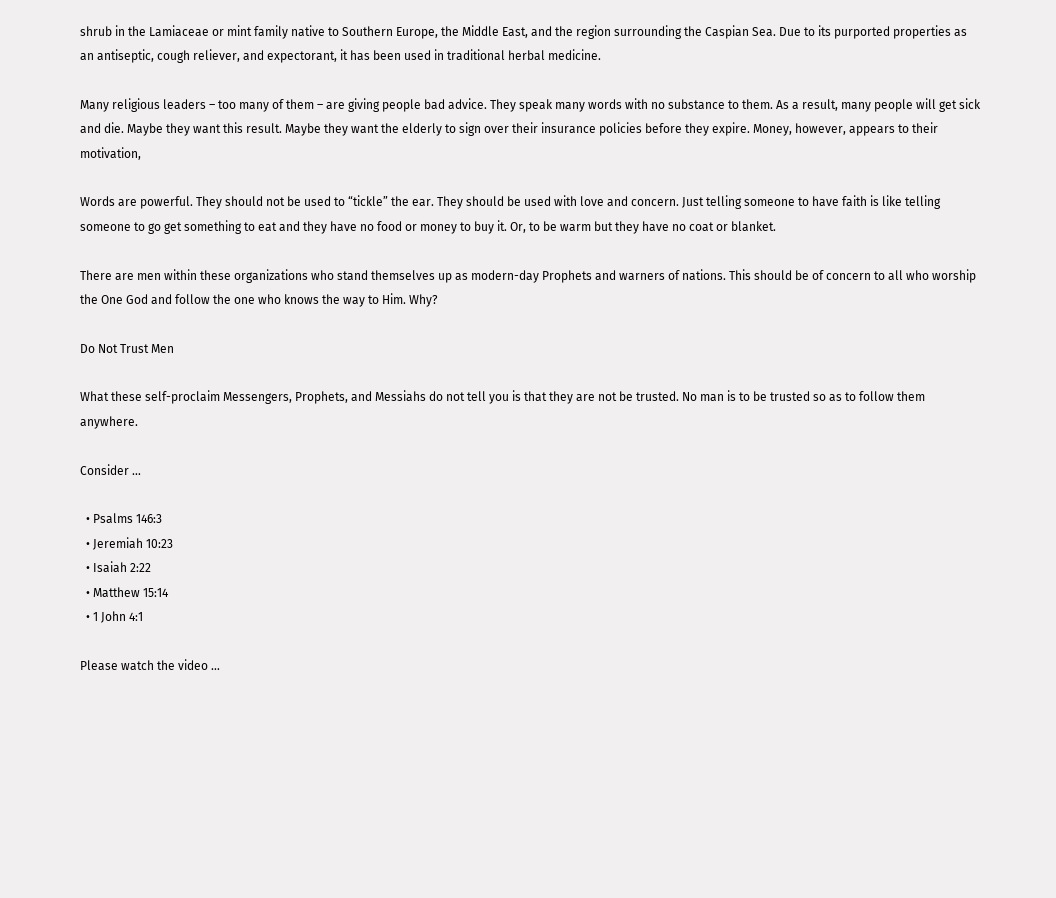shrub in the Lamiaceae or mint family native to Southern Europe, the Middle East, and the region surrounding the Caspian Sea. Due to its purported properties as an antiseptic, cough reliever, and expectorant, it has been used in traditional herbal medicine.

Many religious leaders – too many of them – are giving people bad advice. They speak many words with no substance to them. As a result, many people will get sick and die. Maybe they want this result. Maybe they want the elderly to sign over their insurance policies before they expire. Money, however, appears to their motivation,

Words are powerful. They should not be used to “tickle” the ear. They should be used with love and concern. Just telling someone to have faith is like telling someone to go get something to eat and they have no food or money to buy it. Or, to be warm but they have no coat or blanket.

There are men within these organizations who stand themselves up as modern-day Prophets and warners of nations. This should be of concern to all who worship the One God and follow the one who knows the way to Him. Why?

Do Not Trust Men

What these self-proclaim Messengers, Prophets, and Messiahs do not tell you is that they are not be trusted. No man is to be trusted so as to follow them anywhere.

Consider …

  • Psalms 146:3
  • Jeremiah 10:23
  • Isaiah 2:22
  • Matthew 15:14
  • 1 John 4:1

Please watch the video …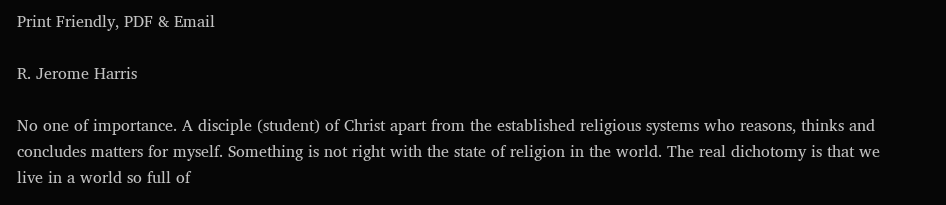Print Friendly, PDF & Email

R. Jerome Harris

No one of importance. A disciple (student) of Christ apart from the established religious systems who reasons, thinks and concludes matters for myself. Something is not right with the state of religion in the world. The real dichotomy is that we live in a world so full of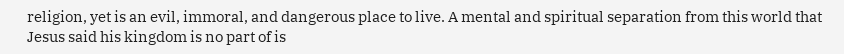religion, yet is an evil, immoral, and dangerous place to live. A mental and spiritual separation from this world that Jesus said his kingdom is no part of is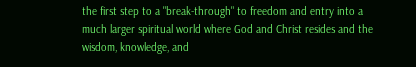the first step to a "break-through" to freedom and entry into a much larger spiritual world where God and Christ resides and the wisdom, knowledge, and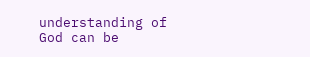understanding of God can be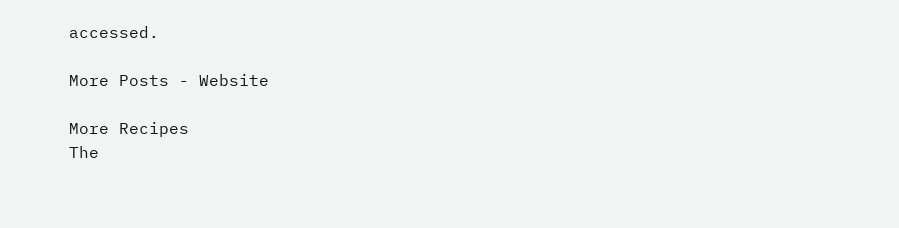accessed.

More Posts - Website

More Recipes
The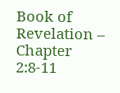Book of Revelation – Chapter 2:8-11